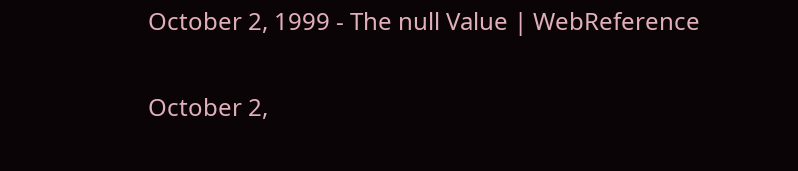October 2, 1999 - The null Value | WebReference

October 2,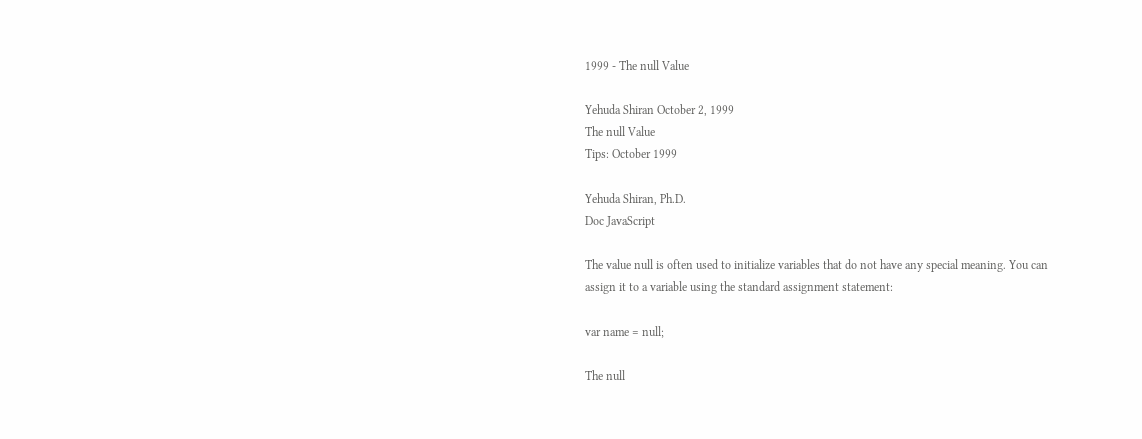1999 - The null Value

Yehuda Shiran October 2, 1999
The null Value
Tips: October 1999

Yehuda Shiran, Ph.D.
Doc JavaScript

The value null is often used to initialize variables that do not have any special meaning. You can assign it to a variable using the standard assignment statement:

var name = null;

The null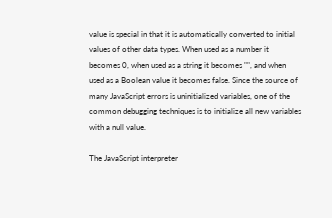value is special in that it is automatically converted to initial values of other data types. When used as a number it becomes 0, when used as a string it becomes "", and when used as a Boolean value it becomes false. Since the source of many JavaScript errors is uninitialized variables, one of the common debugging techniques is to initialize all new variables with a null value.

The JavaScript interpreter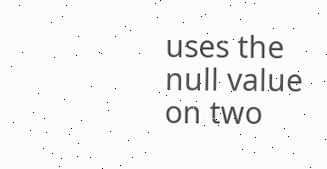uses the null value on two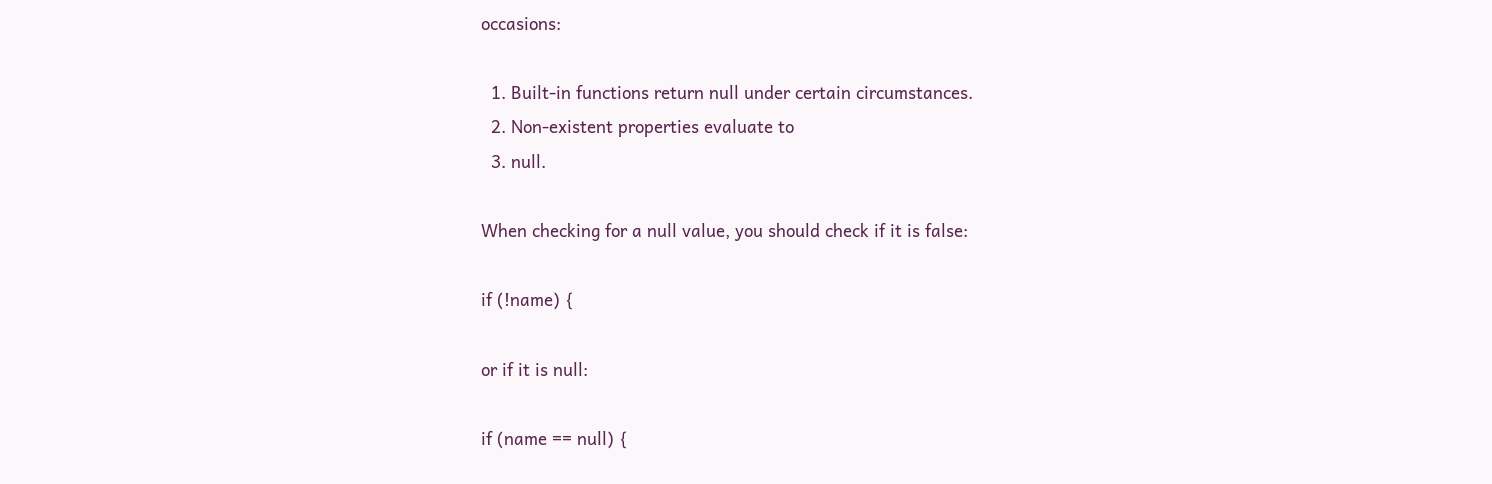occasions:

  1. Built-in functions return null under certain circumstances.
  2. Non-existent properties evaluate to
  3. null.

When checking for a null value, you should check if it is false:

if (!name) {

or if it is null:

if (name == null) {